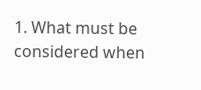1. What must be considered when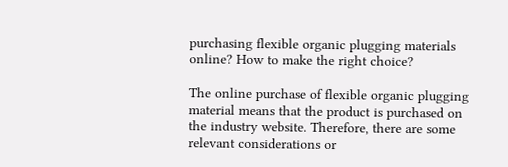purchasing flexible organic plugging materials online? How to make the right choice?

The online purchase of flexible organic plugging material means that the product is purchased on the industry website. Therefore, there are some relevant considerations or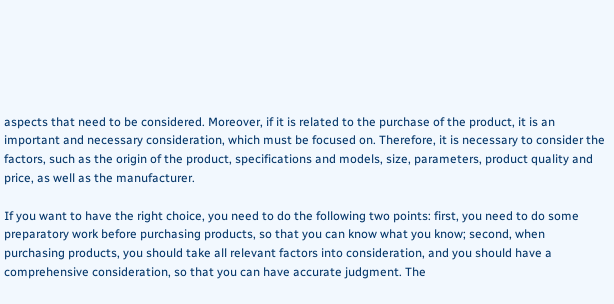aspects that need to be considered. Moreover, if it is related to the purchase of the product, it is an important and necessary consideration, which must be focused on. Therefore, it is necessary to consider the factors, such as the origin of the product, specifications and models, size, parameters, product quality and price, as well as the manufacturer.

If you want to have the right choice, you need to do the following two points: first, you need to do some preparatory work before purchasing products, so that you can know what you know; second, when purchasing products, you should take all relevant factors into consideration, and you should have a comprehensive consideration, so that you can have accurate judgment. The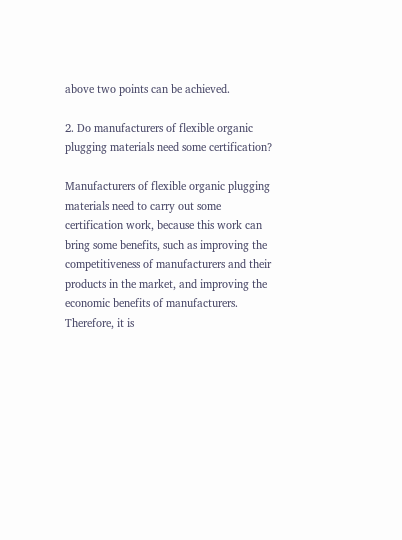above two points can be achieved.

2. Do manufacturers of flexible organic plugging materials need some certification?

Manufacturers of flexible organic plugging materials need to carry out some certification work, because this work can bring some benefits, such as improving the competitiveness of manufacturers and their products in the market, and improving the economic benefits of manufacturers. Therefore, it is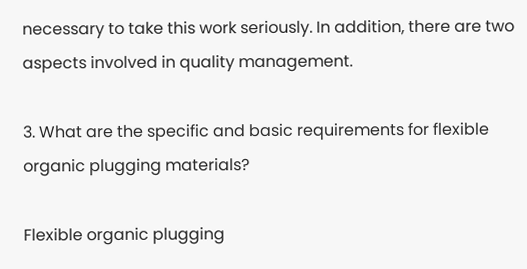necessary to take this work seriously. In addition, there are two aspects involved in quality management.

3. What are the specific and basic requirements for flexible organic plugging materials?

Flexible organic plugging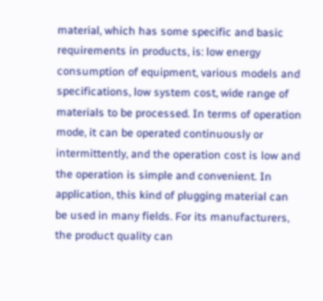material, which has some specific and basic requirements in products, is: low energy consumption of equipment, various models and specifications, low system cost, wide range of materials to be processed. In terms of operation mode, it can be operated continuously or intermittently, and the operation cost is low and the operation is simple and convenient. In application, this kind of plugging material can be used in many fields. For its manufacturers, the product quality can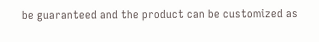be guaranteed and the product can be customized as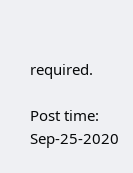required.

Post time: Sep-25-2020